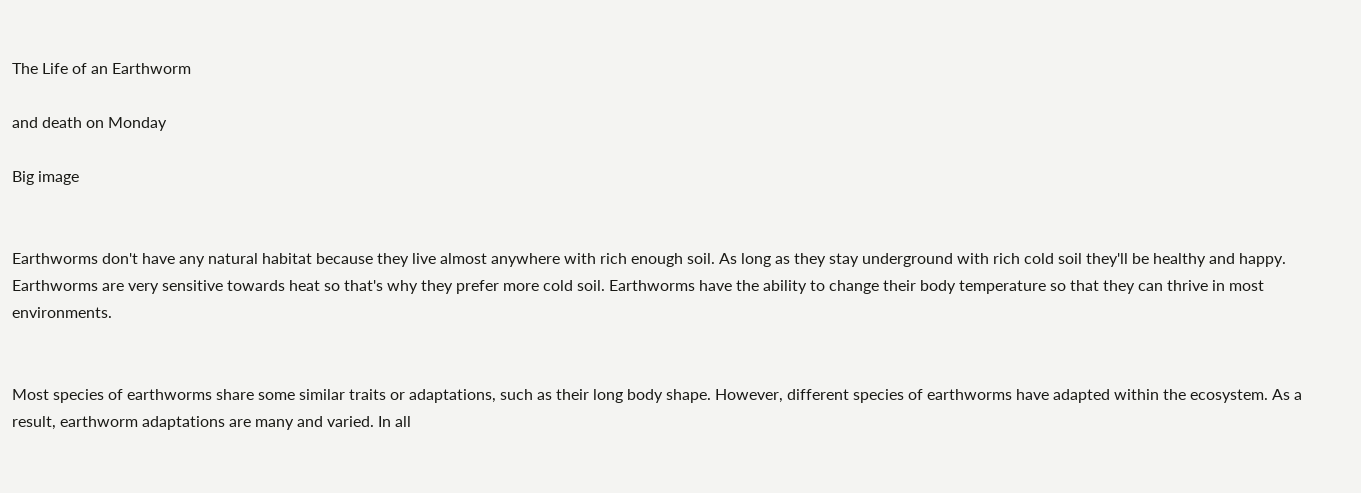The Life of an Earthworm

and death on Monday

Big image


Earthworms don't have any natural habitat because they live almost anywhere with rich enough soil. As long as they stay underground with rich cold soil they'll be healthy and happy. Earthworms are very sensitive towards heat so that's why they prefer more cold soil. Earthworms have the ability to change their body temperature so that they can thrive in most environments.


Most species of earthworms share some similar traits or adaptations, such as their long body shape. However, different species of earthworms have adapted within the ecosystem. As a result, earthworm adaptations are many and varied. In all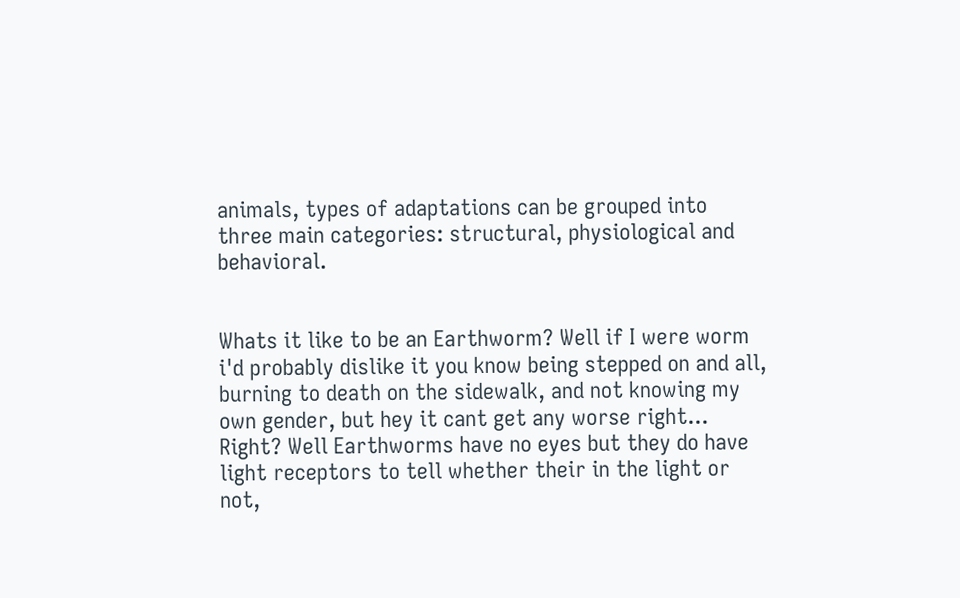animals, types of adaptations can be grouped into three main categories: structural, physiological and behavioral.


Whats it like to be an Earthworm? Well if I were worm i'd probably dislike it you know being stepped on and all, burning to death on the sidewalk, and not knowing my own gender, but hey it cant get any worse right... Right? Well Earthworms have no eyes but they do have light receptors to tell whether their in the light or not,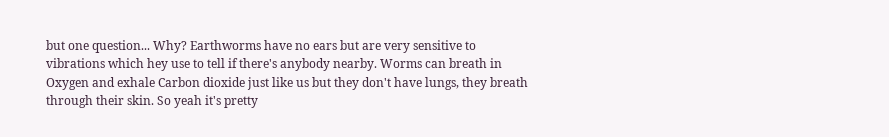but one question... Why? Earthworms have no ears but are very sensitive to vibrations which hey use to tell if there's anybody nearby. Worms can breath in Oxygen and exhale Carbon dioxide just like us but they don't have lungs, they breath through their skin. So yeah it's pretty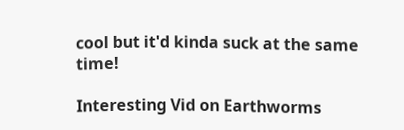cool but it'd kinda suck at the same time!

Interesting Vid on Earthworms